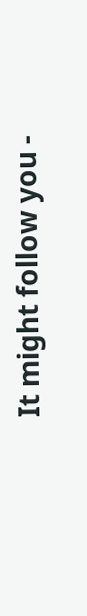It might follow you -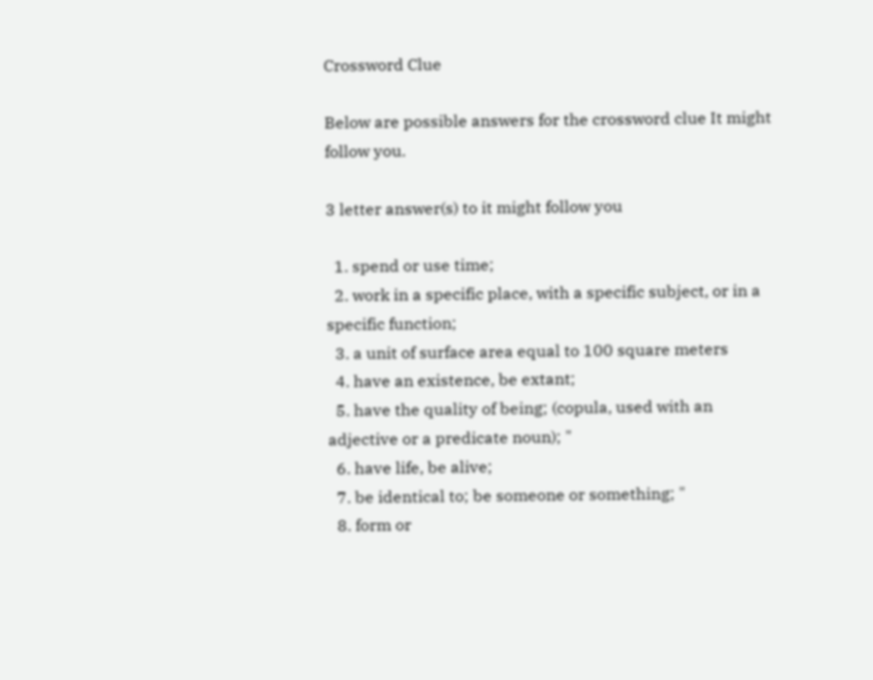Crossword Clue

Below are possible answers for the crossword clue It might follow you.

3 letter answer(s) to it might follow you

  1. spend or use time;
  2. work in a specific place, with a specific subject, or in a specific function;
  3. a unit of surface area equal to 100 square meters
  4. have an existence, be extant;
  5. have the quality of being; (copula, used with an adjective or a predicate noun); "
  6. have life, be alive;
  7. be identical to; be someone or something; "
  8. form or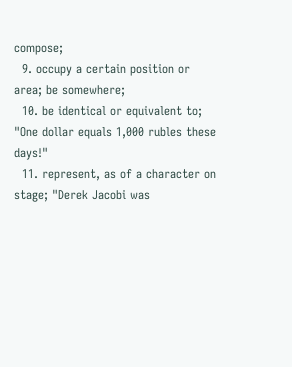compose;
  9. occupy a certain position or area; be somewhere;
  10. be identical or equivalent to; "One dollar equals 1,000 rubles these days!"
  11. represent, as of a character on stage; "Derek Jacobi was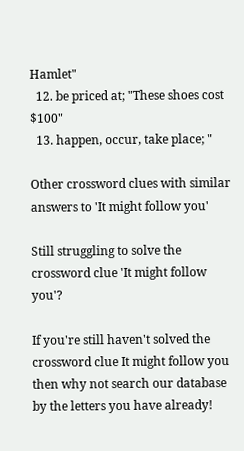Hamlet"
  12. be priced at; "These shoes cost $100"
  13. happen, occur, take place; "

Other crossword clues with similar answers to 'It might follow you'

Still struggling to solve the crossword clue 'It might follow you'?

If you're still haven't solved the crossword clue It might follow you then why not search our database by the letters you have already!